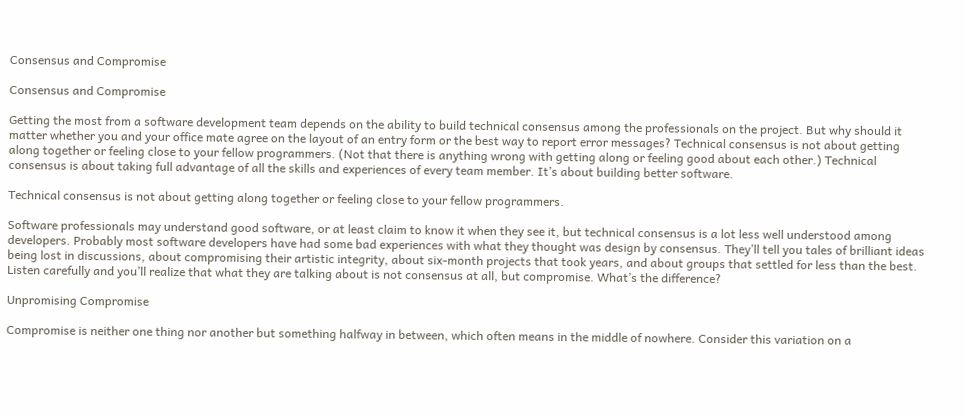Consensus and Compromise

Consensus and Compromise

Getting the most from a software development team depends on the ability to build technical consensus among the professionals on the project. But why should it matter whether you and your office mate agree on the layout of an entry form or the best way to report error messages? Technical consensus is not about getting along together or feeling close to your fellow programmers. (Not that there is anything wrong with getting along or feeling good about each other.) Technical consensus is about taking full advantage of all the skills and experiences of every team member. It’s about building better software.

Technical consensus is not about getting along together or feeling close to your fellow programmers.

Software professionals may understand good software, or at least claim to know it when they see it, but technical consensus is a lot less well understood among developers. Probably most software developers have had some bad experiences with what they thought was design by consensus. They’ll tell you tales of brilliant ideas being lost in discussions, about compromising their artistic integrity, about six-month projects that took years, and about groups that settled for less than the best. Listen carefully and you’ll realize that what they are talking about is not consensus at all, but compromise. What’s the difference?

Unpromising Compromise

Compromise is neither one thing nor another but something halfway in between, which often means in the middle of nowhere. Consider this variation on a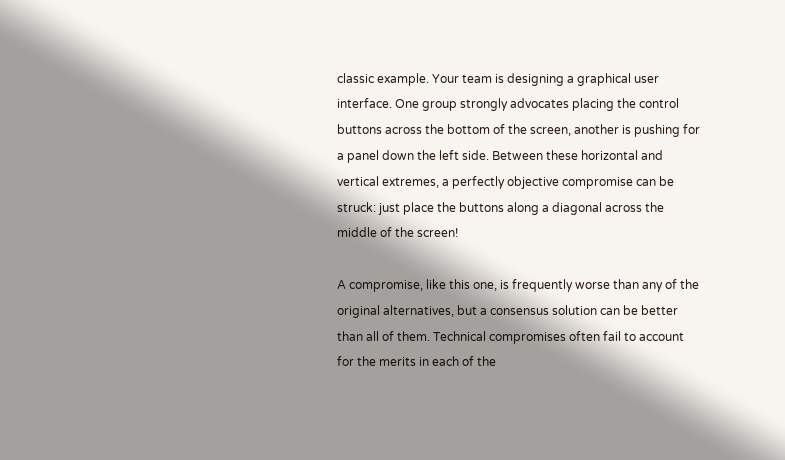classic example. Your team is designing a graphical user interface. One group strongly advocates placing the control buttons across the bottom of the screen, another is pushing for a panel down the left side. Between these horizontal and vertical extremes, a perfectly objective compromise can be struck: just place the buttons along a diagonal across the middle of the screen!

A compromise, like this one, is frequently worse than any of the original alternatives, but a consensus solution can be better than all of them. Technical compromises often fail to account for the merits in each of the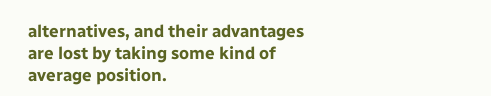alternatives, and their advantages are lost by taking some kind of average position.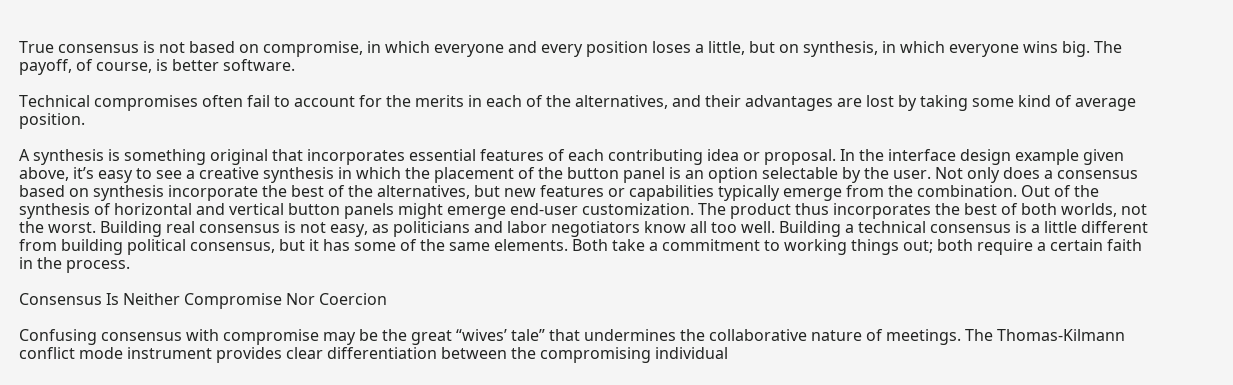True consensus is not based on compromise, in which everyone and every position loses a little, but on synthesis, in which everyone wins big. The payoff, of course, is better software.

Technical compromises often fail to account for the merits in each of the alternatives, and their advantages are lost by taking some kind of average position.

A synthesis is something original that incorporates essential features of each contributing idea or proposal. In the interface design example given above, it’s easy to see a creative synthesis in which the placement of the button panel is an option selectable by the user. Not only does a consensus based on synthesis incorporate the best of the alternatives, but new features or capabilities typically emerge from the combination. Out of the synthesis of horizontal and vertical button panels might emerge end-user customization. The product thus incorporates the best of both worlds, not the worst. Building real consensus is not easy, as politicians and labor negotiators know all too well. Building a technical consensus is a little different from building political consensus, but it has some of the same elements. Both take a commitment to working things out; both require a certain faith in the process.

Consensus Is Neither Compromise Nor Coercion

Confusing consensus with compromise may be the great “wives’ tale” that undermines the collaborative nature of meetings. The Thomas-Kilmann conflict mode instrument provides clear differentiation between the compromising individual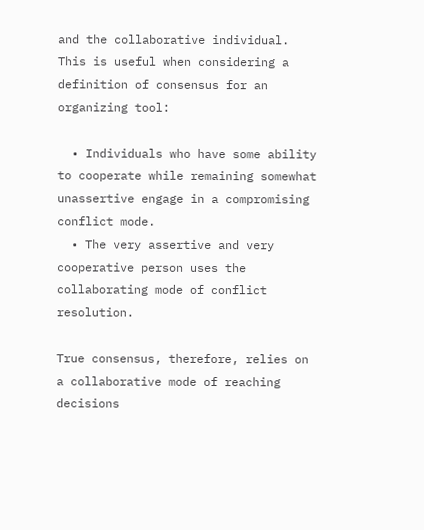and the collaborative individual. This is useful when considering a definition of consensus for an organizing tool:

  • Individuals who have some ability to cooperate while remaining somewhat unassertive engage in a compromising conflict mode.
  • The very assertive and very cooperative person uses the collaborating mode of conflict resolution.

True consensus, therefore, relies on a collaborative mode of reaching decisions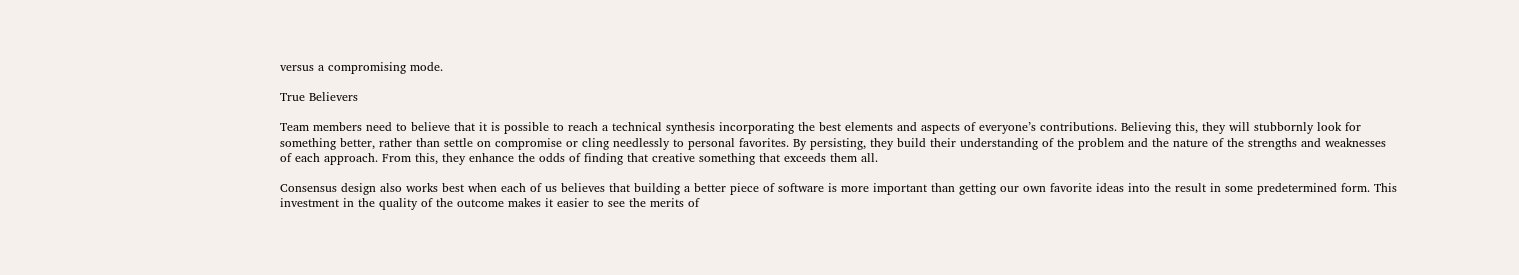versus a compromising mode.

True Believers

Team members need to believe that it is possible to reach a technical synthesis incorporating the best elements and aspects of everyone’s contributions. Believing this, they will stubbornly look for something better, rather than settle on compromise or cling needlessly to personal favorites. By persisting, they build their understanding of the problem and the nature of the strengths and weaknesses of each approach. From this, they enhance the odds of finding that creative something that exceeds them all.

Consensus design also works best when each of us believes that building a better piece of software is more important than getting our own favorite ideas into the result in some predetermined form. This investment in the quality of the outcome makes it easier to see the merits of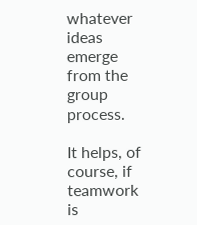whatever ideas emerge from the group process.

It helps, of course, if teamwork is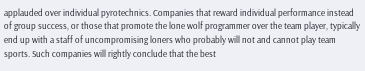applauded over individual pyrotechnics. Companies that reward individual performance instead of group success, or those that promote the lone wolf programmer over the team player, typically end up with a staff of uncompromising loners who probably will not and cannot play team sports. Such companies will rightly conclude that the best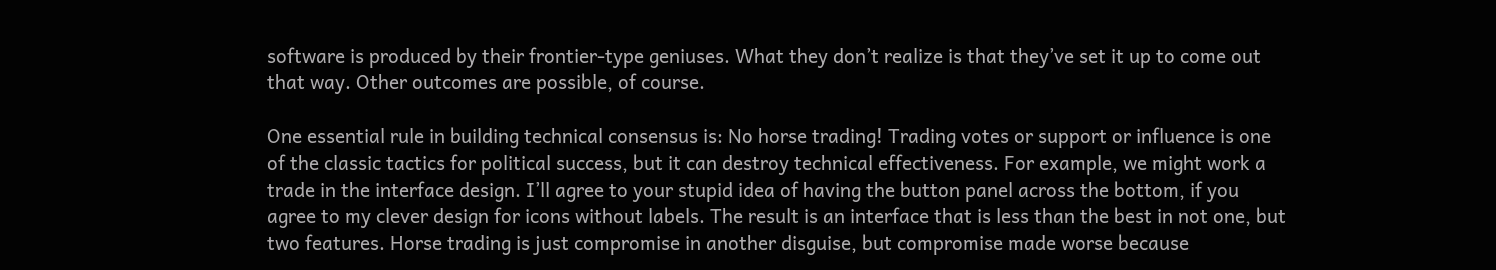software is produced by their frontier-type geniuses. What they don’t realize is that they’ve set it up to come out that way. Other outcomes are possible, of course.

One essential rule in building technical consensus is: No horse trading! Trading votes or support or influence is one of the classic tactics for political success, but it can destroy technical effectiveness. For example, we might work a trade in the interface design. I’ll agree to your stupid idea of having the button panel across the bottom, if you agree to my clever design for icons without labels. The result is an interface that is less than the best in not one, but two features. Horse trading is just compromise in another disguise, but compromise made worse because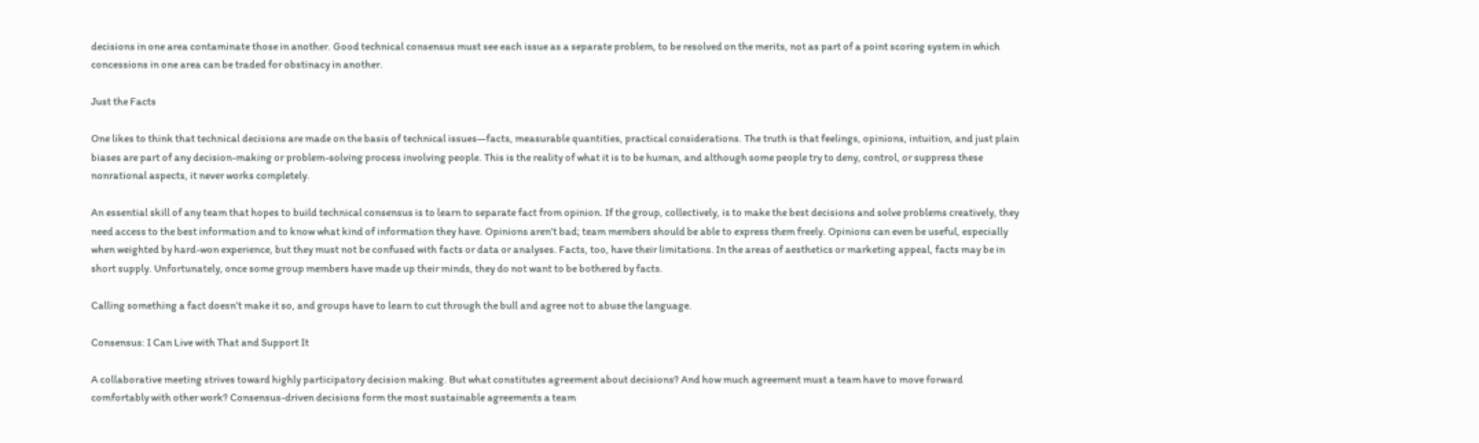decisions in one area contaminate those in another. Good technical consensus must see each issue as a separate problem, to be resolved on the merits, not as part of a point scoring system in which concessions in one area can be traded for obstinacy in another.

Just the Facts

One likes to think that technical decisions are made on the basis of technical issues—facts, measurable quantities, practical considerations. The truth is that feelings, opinions, intuition, and just plain biases are part of any decision-making or problem-solving process involving people. This is the reality of what it is to be human, and although some people try to deny, control, or suppress these nonrational aspects, it never works completely.

An essential skill of any team that hopes to build technical consensus is to learn to separate fact from opinion. If the group, collectively, is to make the best decisions and solve problems creatively, they need access to the best information and to know what kind of information they have. Opinions aren’t bad; team members should be able to express them freely. Opinions can even be useful, especially when weighted by hard-won experience, but they must not be confused with facts or data or analyses. Facts, too, have their limitations. In the areas of aesthetics or marketing appeal, facts may be in short supply. Unfortunately, once some group members have made up their minds, they do not want to be bothered by facts.

Calling something a fact doesn’t make it so, and groups have to learn to cut through the bull and agree not to abuse the language.

Consensus: I Can Live with That and Support It

A collaborative meeting strives toward highly participatory decision making. But what constitutes agreement about decisions? And how much agreement must a team have to move forward comfortably with other work? Consensus-driven decisions form the most sustainable agreements a team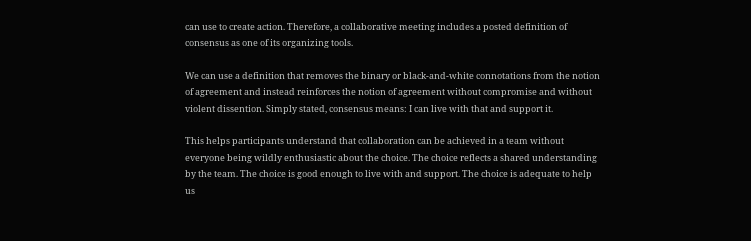can use to create action. Therefore, a collaborative meeting includes a posted definition of consensus as one of its organizing tools.

We can use a definition that removes the binary or black-and-white connotations from the notion of agreement and instead reinforces the notion of agreement without compromise and without violent dissention. Simply stated, consensus means: I can live with that and support it.

This helps participants understand that collaboration can be achieved in a team without everyone being wildly enthusiastic about the choice. The choice reflects a shared understanding by the team. The choice is good enough to live with and support. The choice is adequate to help us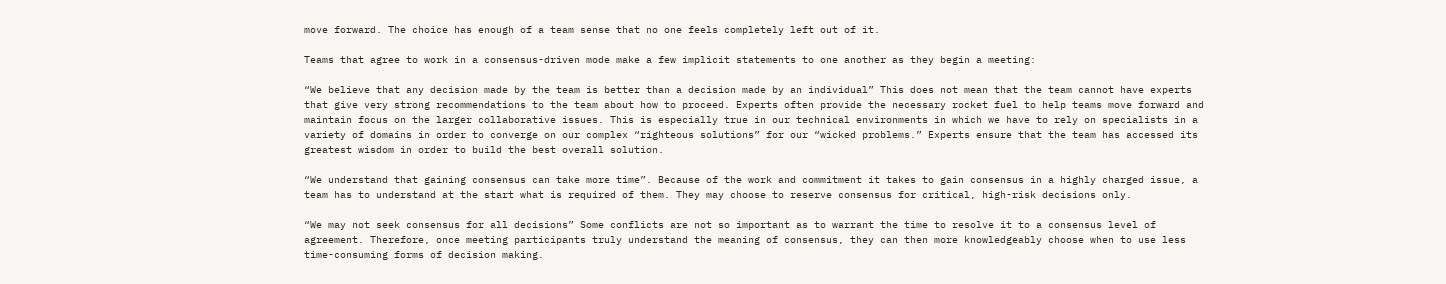move forward. The choice has enough of a team sense that no one feels completely left out of it.

Teams that agree to work in a consensus-driven mode make a few implicit statements to one another as they begin a meeting:

“We believe that any decision made by the team is better than a decision made by an individual” This does not mean that the team cannot have experts that give very strong recommendations to the team about how to proceed. Experts often provide the necessary rocket fuel to help teams move forward and maintain focus on the larger collaborative issues. This is especially true in our technical environments in which we have to rely on specialists in a variety of domains in order to converge on our complex “righteous solutions” for our “wicked problems.” Experts ensure that the team has accessed its greatest wisdom in order to build the best overall solution.

“We understand that gaining consensus can take more time”. Because of the work and commitment it takes to gain consensus in a highly charged issue, a team has to understand at the start what is required of them. They may choose to reserve consensus for critical, high-risk decisions only.

“We may not seek consensus for all decisions” Some conflicts are not so important as to warrant the time to resolve it to a consensus level of agreement. Therefore, once meeting participants truly understand the meaning of consensus, they can then more knowledgeably choose when to use less time-consuming forms of decision making.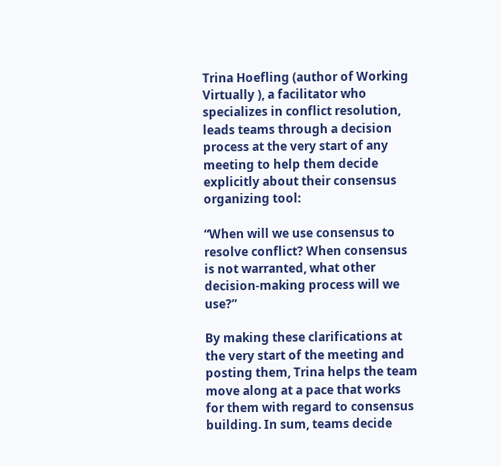Trina Hoefling (author of Working Virtually ), a facilitator who specializes in conflict resolution, leads teams through a decision process at the very start of any meeting to help them decide explicitly about their consensus organizing tool:

“When will we use consensus to resolve conflict? When consensus is not warranted, what other decision-making process will we use?”

By making these clarifications at the very start of the meeting and posting them, Trina helps the team move along at a pace that works for them with regard to consensus building. In sum, teams decide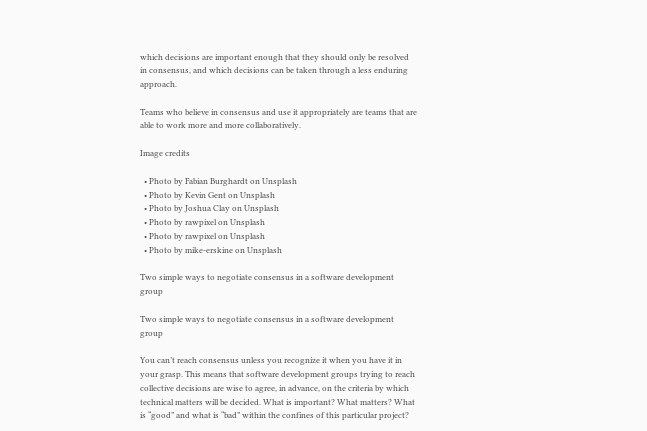which decisions are important enough that they should only be resolved in consensus, and which decisions can be taken through a less enduring approach.

Teams who believe in consensus and use it appropriately are teams that are able to work more and more collaboratively.

Image credits

  • Photo by Fabian Burghardt on Unsplash
  • Photo by Kevin Gent on Unsplash
  • Photo by Joshua Clay on Unsplash
  • Photo by rawpixel on Unsplash
  • Photo by rawpixel on Unsplash
  • Photo by mike-erskine on Unsplash

Two simple ways to negotiate consensus in a software development group

Two simple ways to negotiate consensus in a software development group

You can’t reach consensus unless you recognize it when you have it in your grasp. This means that software development groups trying to reach collective decisions are wise to agree, in advance, on the criteria by which technical matters will be decided. What is important? What matters? What is “good” and what is “bad” within the confines of this particular project?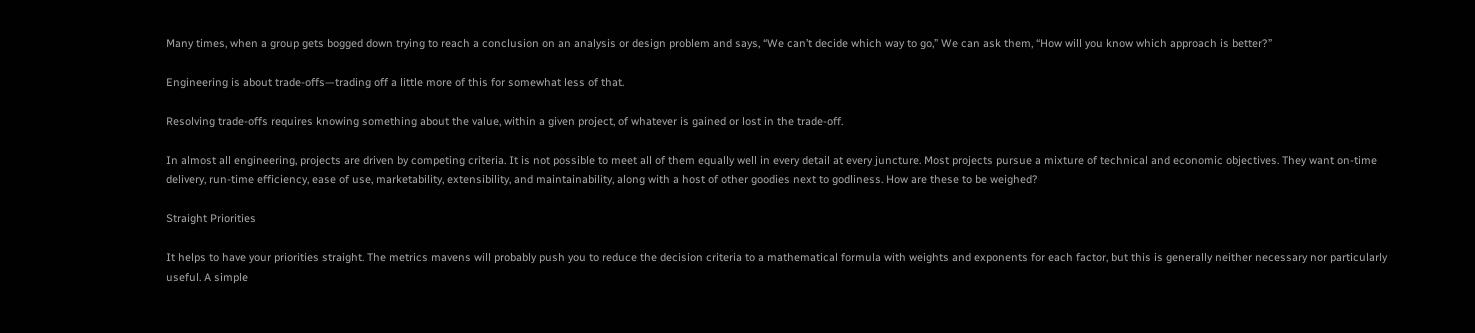Many times, when a group gets bogged down trying to reach a conclusion on an analysis or design problem and says, “We can’t decide which way to go,” We can ask them, “How will you know which approach is better?”

Engineering is about trade-offs—trading off a little more of this for somewhat less of that.

Resolving trade-offs requires knowing something about the value, within a given project, of whatever is gained or lost in the trade-off.

In almost all engineering, projects are driven by competing criteria. It is not possible to meet all of them equally well in every detail at every juncture. Most projects pursue a mixture of technical and economic objectives. They want on-time delivery, run-time efficiency, ease of use, marketability, extensibility, and maintainability, along with a host of other goodies next to godliness. How are these to be weighed?

Straight Priorities

It helps to have your priorities straight. The metrics mavens will probably push you to reduce the decision criteria to a mathematical formula with weights and exponents for each factor, but this is generally neither necessary nor particularly useful. A simple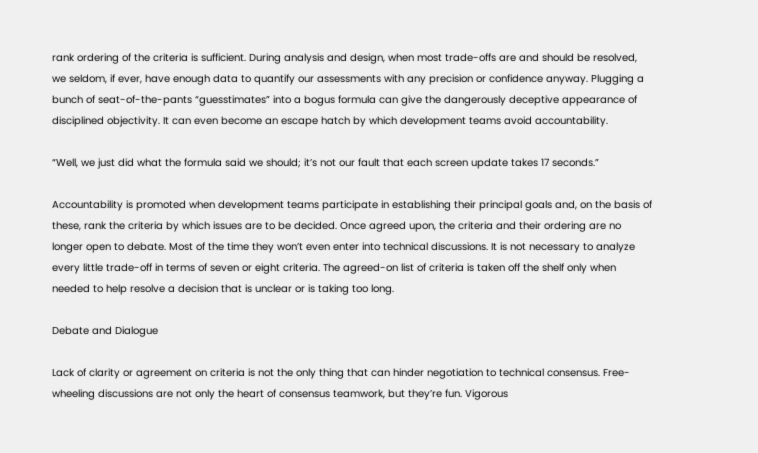rank ordering of the criteria is sufficient. During analysis and design, when most trade-offs are and should be resolved, we seldom, if ever, have enough data to quantify our assessments with any precision or confidence anyway. Plugging a bunch of seat-of-the-pants “guesstimates” into a bogus formula can give the dangerously deceptive appearance of disciplined objectivity. It can even become an escape hatch by which development teams avoid accountability.

“Well, we just did what the formula said we should; it’s not our fault that each screen update takes 17 seconds.”

Accountability is promoted when development teams participate in establishing their principal goals and, on the basis of these, rank the criteria by which issues are to be decided. Once agreed upon, the criteria and their ordering are no longer open to debate. Most of the time they won’t even enter into technical discussions. It is not necessary to analyze every little trade-off in terms of seven or eight criteria. The agreed-on list of criteria is taken off the shelf only when needed to help resolve a decision that is unclear or is taking too long.

Debate and Dialogue

Lack of clarity or agreement on criteria is not the only thing that can hinder negotiation to technical consensus. Free-wheeling discussions are not only the heart of consensus teamwork, but they’re fun. Vigorous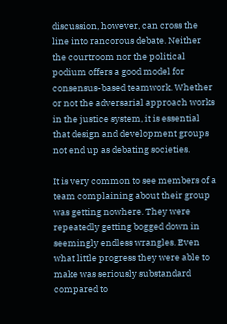discussion, however, can cross the line into rancorous debate. Neither the courtroom nor the political podium offers a good model for consensus-based teamwork. Whether or not the adversarial approach works in the justice system, it is essential that design and development groups not end up as debating societies.

It is very common to see members of a team complaining about their group was getting nowhere. They were repeatedly getting bogged down in seemingly endless wrangles. Even what little progress they were able to make was seriously substandard compared to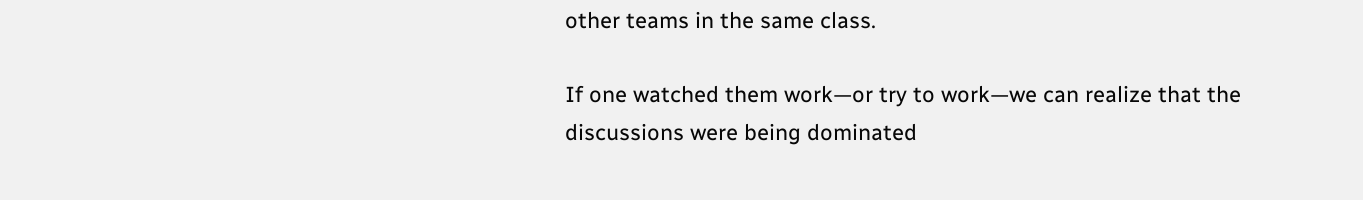other teams in the same class.

If one watched them work—or try to work—we can realize that the discussions were being dominated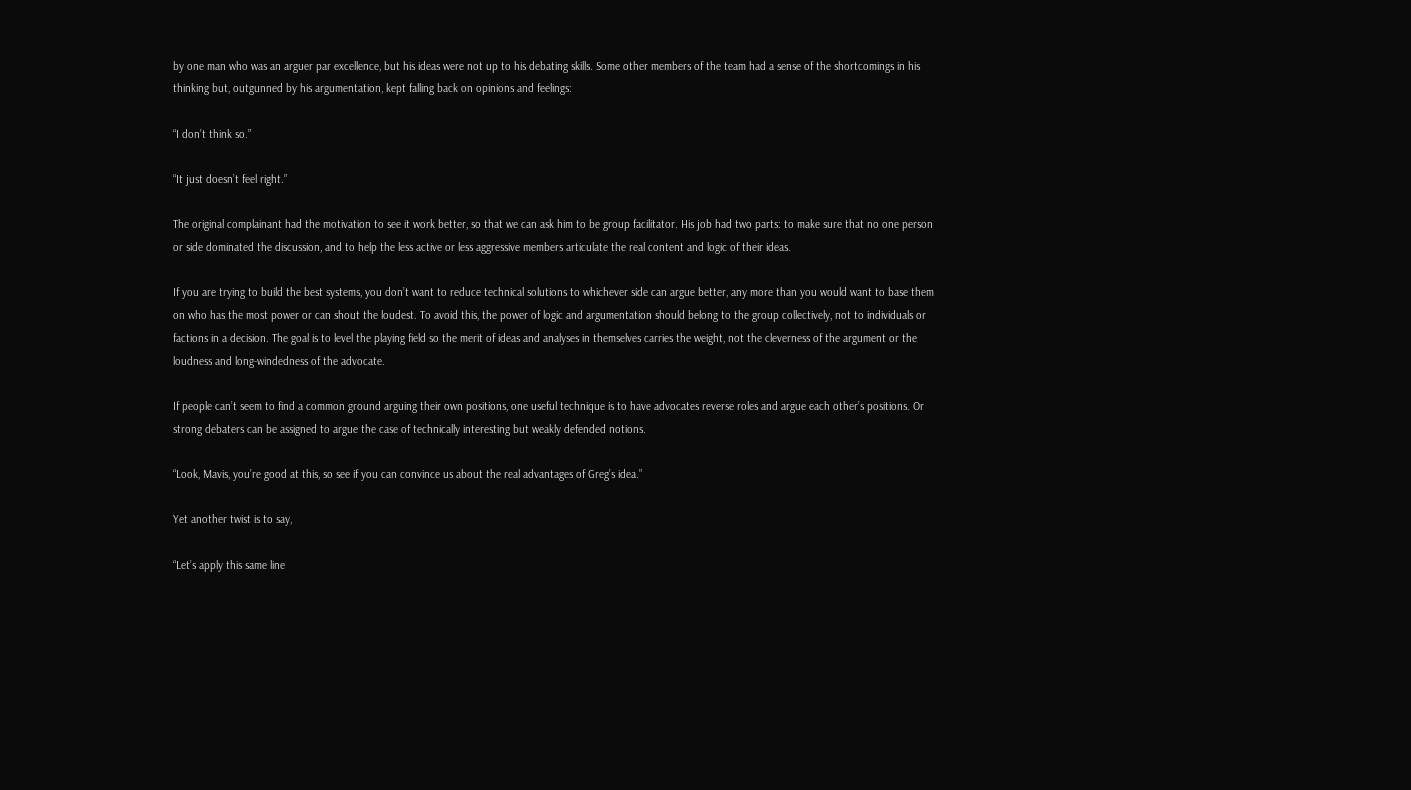by one man who was an arguer par excellence, but his ideas were not up to his debating skills. Some other members of the team had a sense of the shortcomings in his thinking but, outgunned by his argumentation, kept falling back on opinions and feelings:

“I don’t think so.”

“It just doesn’t feel right.”

The original complainant had the motivation to see it work better, so that we can ask him to be group facilitator. His job had two parts: to make sure that no one person or side dominated the discussion, and to help the less active or less aggressive members articulate the real content and logic of their ideas.

If you are trying to build the best systems, you don’t want to reduce technical solutions to whichever side can argue better, any more than you would want to base them on who has the most power or can shout the loudest. To avoid this, the power of logic and argumentation should belong to the group collectively, not to individuals or factions in a decision. The goal is to level the playing field so the merit of ideas and analyses in themselves carries the weight, not the cleverness of the argument or the loudness and long-windedness of the advocate.

If people can’t seem to find a common ground arguing their own positions, one useful technique is to have advocates reverse roles and argue each other’s positions. Or strong debaters can be assigned to argue the case of technically interesting but weakly defended notions.

“Look, Mavis, you’re good at this, so see if you can convince us about the real advantages of Greg’s idea.”

Yet another twist is to say,

“Let’s apply this same line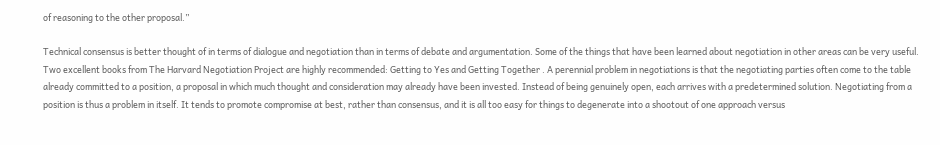of reasoning to the other proposal.”

Technical consensus is better thought of in terms of dialogue and negotiation than in terms of debate and argumentation. Some of the things that have been learned about negotiation in other areas can be very useful. Two excellent books from The Harvard Negotiation Project are highly recommended: Getting to Yes and Getting Together . A perennial problem in negotiations is that the negotiating parties often come to the table already committed to a position, a proposal in which much thought and consideration may already have been invested. Instead of being genuinely open, each arrives with a predetermined solution. Negotiating from a position is thus a problem in itself. It tends to promote compromise at best, rather than consensus, and it is all too easy for things to degenerate into a shootout of one approach versus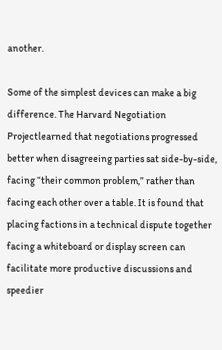another.

Some of the simplest devices can make a big difference. The Harvard Negotiation Projectlearned that negotiations progressed better when disagreeing parties sat side-by-side, facing “their common problem,” rather than facing each other over a table. It is found that placing factions in a technical dispute together facing a whiteboard or display screen can facilitate more productive discussions and speedier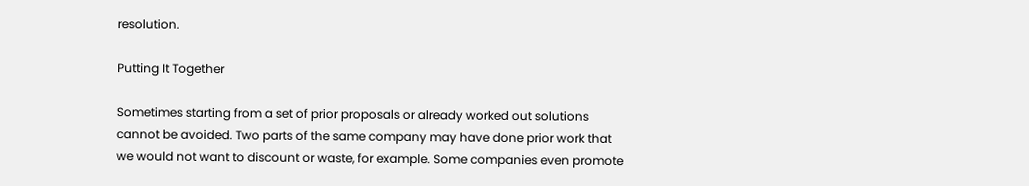resolution.

Putting It Together

Sometimes starting from a set of prior proposals or already worked out solutions cannot be avoided. Two parts of the same company may have done prior work that we would not want to discount or waste, for example. Some companies even promote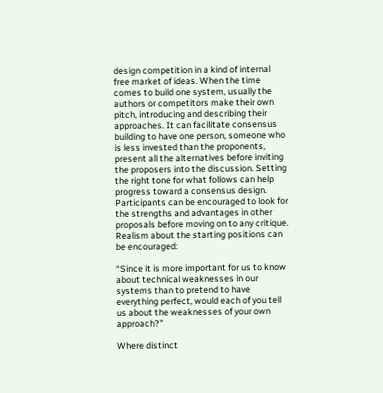design competition in a kind of internal free market of ideas. When the time comes to build one system, usually the authors or competitors make their own pitch, introducing and describing their approaches. It can facilitate consensus building to have one person, someone who is less invested than the proponents, present all the alternatives before inviting the proposers into the discussion. Setting the right tone for what follows can help progress toward a consensus design. Participants can be encouraged to look for the strengths and advantages in other proposals before moving on to any critique. Realism about the starting positions can be encouraged:

“Since it is more important for us to know about technical weaknesses in our systems than to pretend to have everything perfect, would each of you tell us about the weaknesses of your own approach?”

Where distinct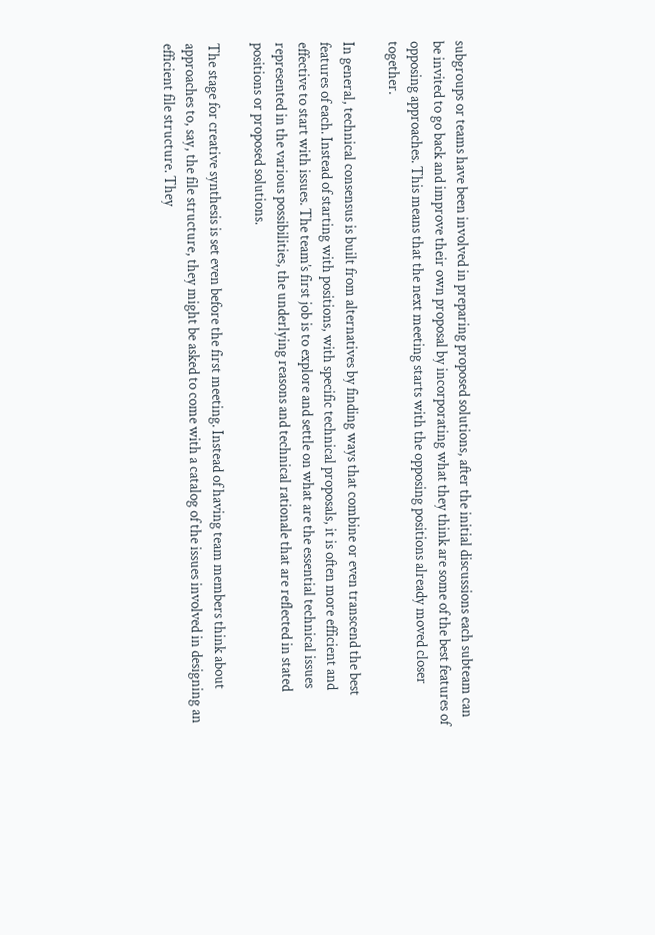subgroups or teams have been involved in preparing proposed solutions, after the initial discussions each subteam can be invited to go back and improve their own proposal by incorporating what they think are some of the best features of opposing approaches. This means that the next meeting starts with the opposing positions already moved closer together.

In general, technical consensus is built from alternatives by finding ways that combine or even transcend the best features of each. Instead of starting with positions, with specific technical proposals, it is often more efficient and effective to start with issues. The team’s first job is to explore and settle on what are the essential technical issues represented in the various possibilities, the underlying reasons and technical rationale that are reflected in stated positions or proposed solutions.

The stage for creative synthesis is set even before the first meeting. Instead of having team members think about approaches to, say, the file structure, they might be asked to come with a catalog of the issues involved in designing an efficient file structure. They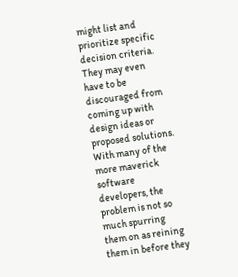might list and prioritize specific decision criteria. They may even have to be discouraged from coming up with design ideas or proposed solutions. With many of the more maverick software developers, the problem is not so much spurring them on as reining them in before they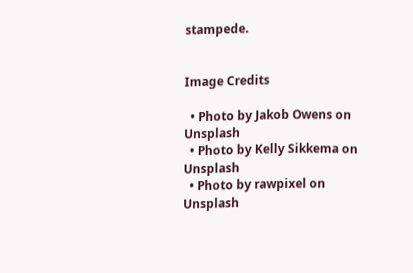stampede.


Image Credits

  • Photo by Jakob Owens on Unsplash
  • Photo by Kelly Sikkema on Unsplash
  • Photo by rawpixel on Unsplash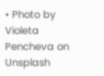• Photo by Violeta Pencheva on Unsplash